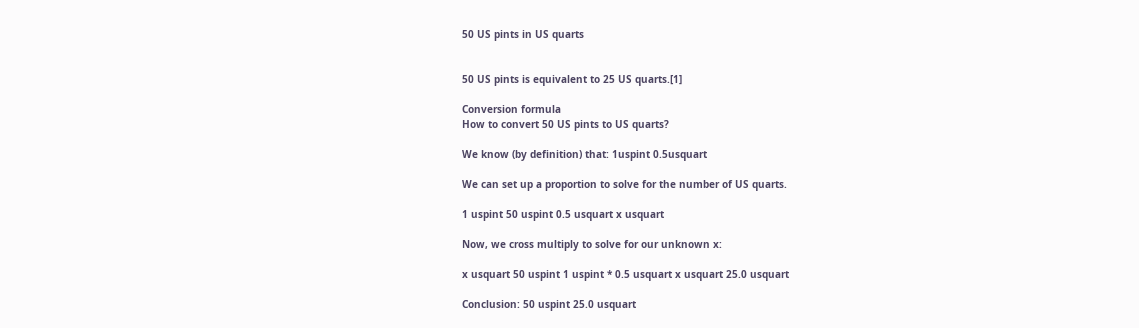50 US pints in US quarts


50 US pints is equivalent to 25 US quarts.[1]

Conversion formula
How to convert 50 US pints to US quarts?

We know (by definition) that: 1uspint 0.5usquart

We can set up a proportion to solve for the number of US quarts.

1 uspint 50 uspint 0.5 usquart x usquart

Now, we cross multiply to solve for our unknown x:

x usquart 50 uspint 1 uspint * 0.5 usquart x usquart 25.0 usquart

Conclusion: 50 uspint 25.0 usquart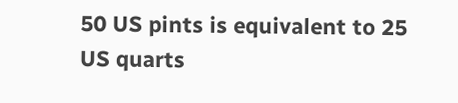50 US pints is equivalent to 25 US quarts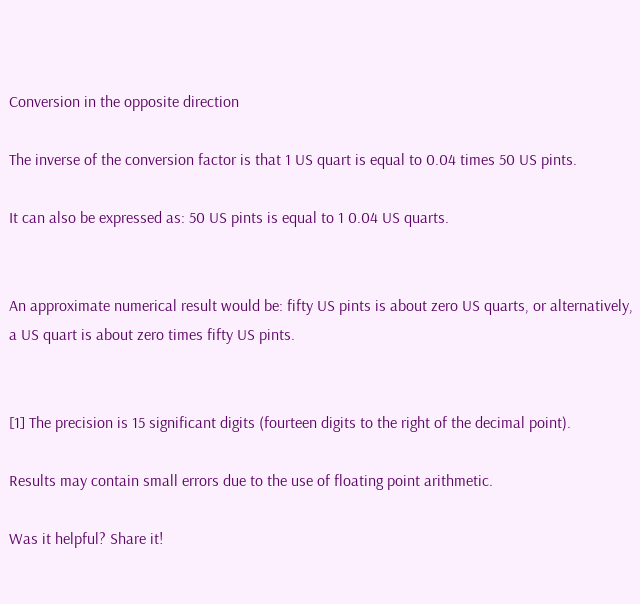Conversion in the opposite direction

The inverse of the conversion factor is that 1 US quart is equal to 0.04 times 50 US pints.

It can also be expressed as: 50 US pints is equal to 1 0.04 US quarts.


An approximate numerical result would be: fifty US pints is about zero US quarts, or alternatively, a US quart is about zero times fifty US pints.


[1] The precision is 15 significant digits (fourteen digits to the right of the decimal point).

Results may contain small errors due to the use of floating point arithmetic.

Was it helpful? Share it!